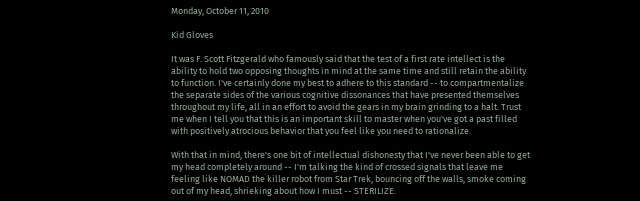Monday, October 11, 2010

Kid Gloves

It was F. Scott Fitzgerald who famously said that the test of a first rate intellect is the ability to hold two opposing thoughts in mind at the same time and still retain the ability to function. I've certainly done my best to adhere to this standard -- to compartmentalize the separate sides of the various cognitive dissonances that have presented themselves throughout my life, all in an effort to avoid the gears in my brain grinding to a halt. Trust me when I tell you that this is an important skill to master when you've got a past filled with positively atrocious behavior that you feel like you need to rationalize.

With that in mind, there's one bit of intellectual dishonesty that I've never been able to get my head completely around -- I'm talking the kind of crossed signals that leave me feeling like NOMAD the killer robot from Star Trek, bouncing off the walls, smoke coming out of my head, shrieking about how I must -- STERILIZE.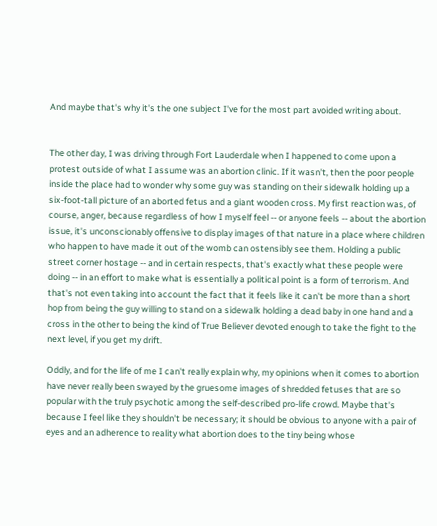And maybe that's why it's the one subject I've for the most part avoided writing about.


The other day, I was driving through Fort Lauderdale when I happened to come upon a protest outside of what I assume was an abortion clinic. If it wasn't, then the poor people inside the place had to wonder why some guy was standing on their sidewalk holding up a six-foot-tall picture of an aborted fetus and a giant wooden cross. My first reaction was, of course, anger, because regardless of how I myself feel -- or anyone feels -- about the abortion issue, it's unconscionably offensive to display images of that nature in a place where children who happen to have made it out of the womb can ostensibly see them. Holding a public street corner hostage -- and in certain respects, that's exactly what these people were doing -- in an effort to make what is essentially a political point is a form of terrorism. And that's not even taking into account the fact that it feels like it can't be more than a short hop from being the guy willing to stand on a sidewalk holding a dead baby in one hand and a cross in the other to being the kind of True Believer devoted enough to take the fight to the next level, if you get my drift.

Oddly, and for the life of me I can't really explain why, my opinions when it comes to abortion have never really been swayed by the gruesome images of shredded fetuses that are so popular with the truly psychotic among the self-described pro-life crowd. Maybe that's because I feel like they shouldn't be necessary; it should be obvious to anyone with a pair of eyes and an adherence to reality what abortion does to the tiny being whose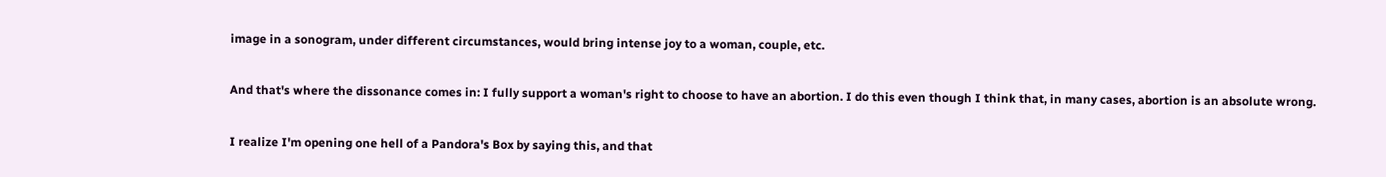image in a sonogram, under different circumstances, would bring intense joy to a woman, couple, etc.

And that's where the dissonance comes in: I fully support a woman's right to choose to have an abortion. I do this even though I think that, in many cases, abortion is an absolute wrong.

I realize I'm opening one hell of a Pandora's Box by saying this, and that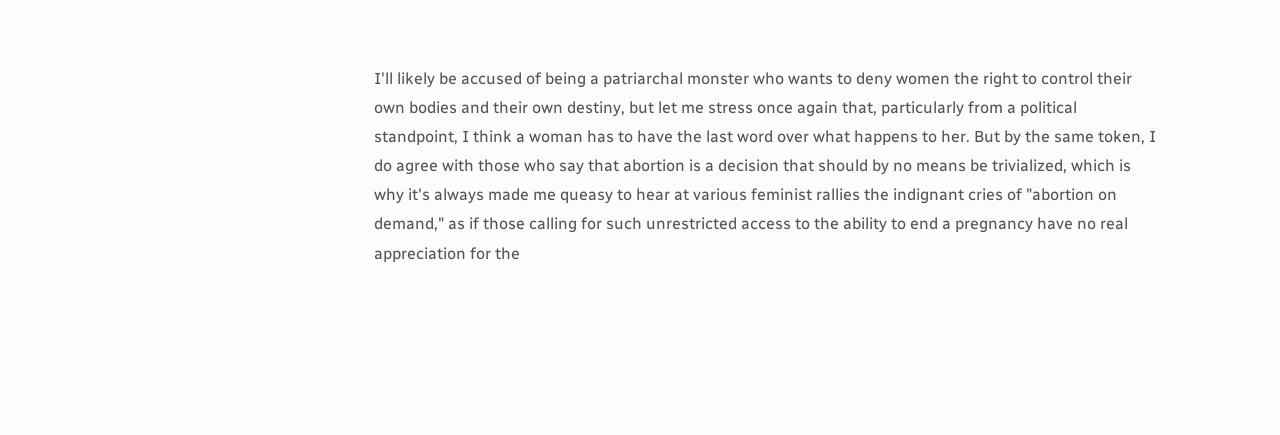I'll likely be accused of being a patriarchal monster who wants to deny women the right to control their own bodies and their own destiny, but let me stress once again that, particularly from a political standpoint, I think a woman has to have the last word over what happens to her. But by the same token, I do agree with those who say that abortion is a decision that should by no means be trivialized, which is why it's always made me queasy to hear at various feminist rallies the indignant cries of "abortion on demand," as if those calling for such unrestricted access to the ability to end a pregnancy have no real appreciation for the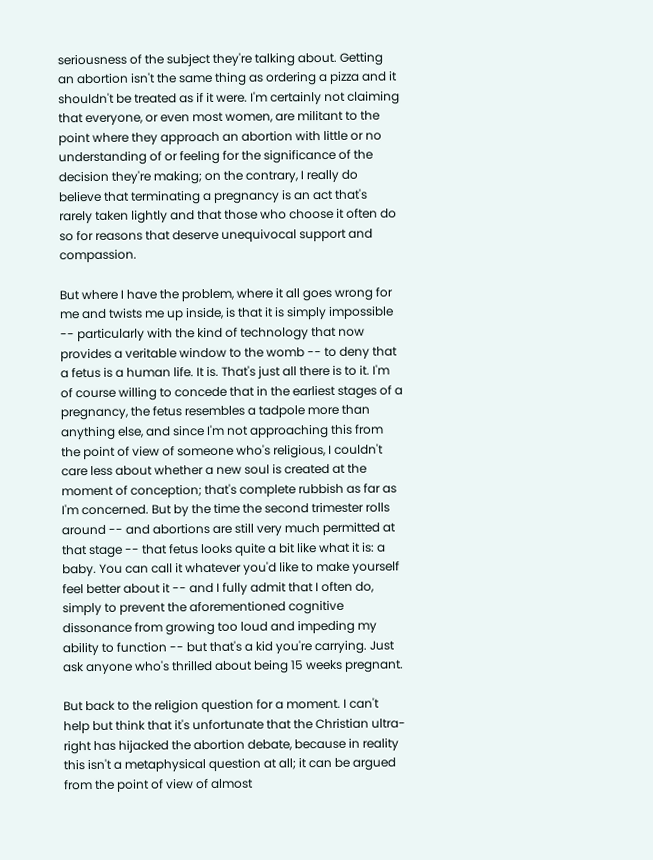seriousness of the subject they're talking about. Getting an abortion isn't the same thing as ordering a pizza and it shouldn't be treated as if it were. I'm certainly not claiming that everyone, or even most women, are militant to the point where they approach an abortion with little or no understanding of or feeling for the significance of the decision they're making; on the contrary, I really do believe that terminating a pregnancy is an act that's rarely taken lightly and that those who choose it often do so for reasons that deserve unequivocal support and compassion.

But where I have the problem, where it all goes wrong for me and twists me up inside, is that it is simply impossible -- particularly with the kind of technology that now provides a veritable window to the womb -- to deny that a fetus is a human life. It is. That's just all there is to it. I'm of course willing to concede that in the earliest stages of a pregnancy, the fetus resembles a tadpole more than anything else, and since I'm not approaching this from the point of view of someone who's religious, I couldn't care less about whether a new soul is created at the moment of conception; that's complete rubbish as far as I'm concerned. But by the time the second trimester rolls around -- and abortions are still very much permitted at that stage -- that fetus looks quite a bit like what it is: a baby. You can call it whatever you'd like to make yourself feel better about it -- and I fully admit that I often do, simply to prevent the aforementioned cognitive dissonance from growing too loud and impeding my ability to function -- but that's a kid you're carrying. Just ask anyone who's thrilled about being 15 weeks pregnant.

But back to the religion question for a moment. I can't help but think that it's unfortunate that the Christian ultra-right has hijacked the abortion debate, because in reality this isn't a metaphysical question at all; it can be argued from the point of view of almost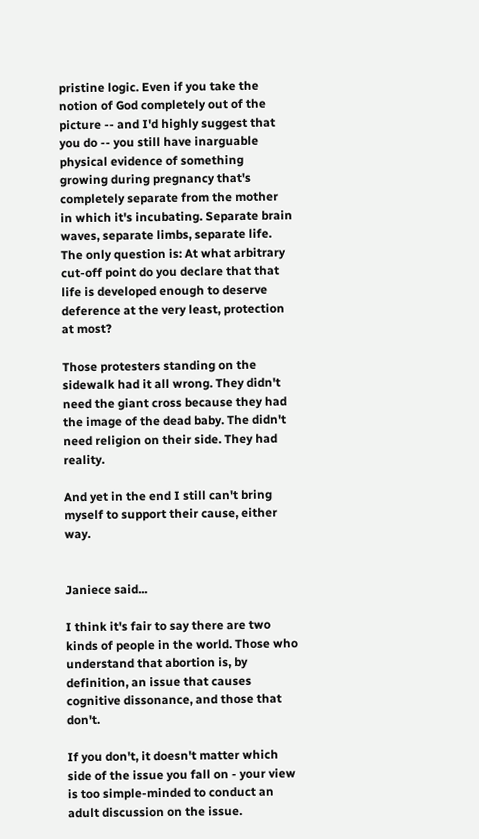pristine logic. Even if you take the notion of God completely out of the picture -- and I'd highly suggest that you do -- you still have inarguable physical evidence of something growing during pregnancy that's completely separate from the mother in which it's incubating. Separate brain waves, separate limbs, separate life. The only question is: At what arbitrary cut-off point do you declare that that life is developed enough to deserve deference at the very least, protection at most?

Those protesters standing on the sidewalk had it all wrong. They didn't need the giant cross because they had the image of the dead baby. The didn't need religion on their side. They had reality.

And yet in the end I still can't bring myself to support their cause, either way.


Janiece said...

I think it's fair to say there are two kinds of people in the world. Those who understand that abortion is, by definition, an issue that causes cognitive dissonance, and those that don't.

If you don't, it doesn't matter which side of the issue you fall on - your view is too simple-minded to conduct an adult discussion on the issue.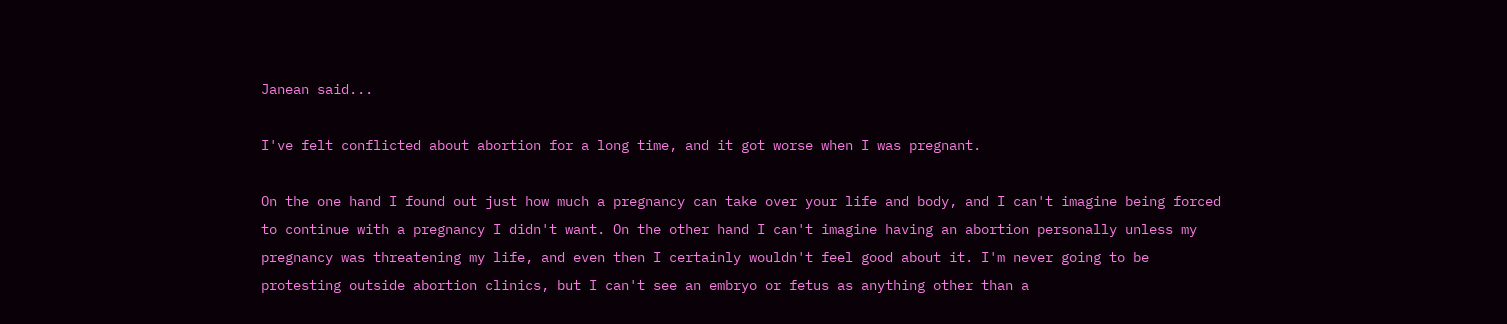Janean said...

I've felt conflicted about abortion for a long time, and it got worse when I was pregnant.

On the one hand I found out just how much a pregnancy can take over your life and body, and I can't imagine being forced to continue with a pregnancy I didn't want. On the other hand I can't imagine having an abortion personally unless my pregnancy was threatening my life, and even then I certainly wouldn't feel good about it. I'm never going to be protesting outside abortion clinics, but I can't see an embryo or fetus as anything other than a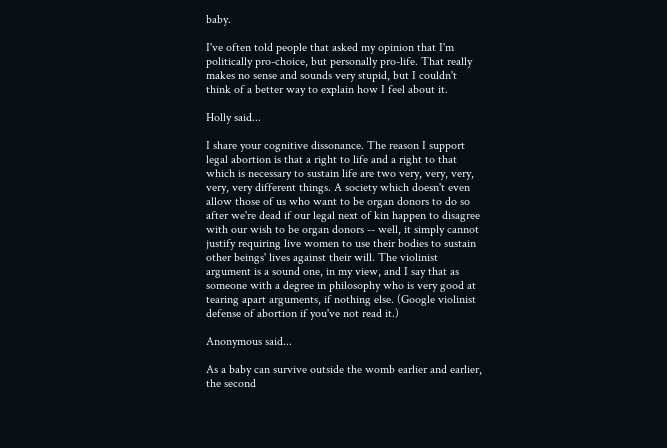baby.

I've often told people that asked my opinion that I'm politically pro-choice, but personally pro-life. That really makes no sense and sounds very stupid, but I couldn't think of a better way to explain how I feel about it.

Holly said...

I share your cognitive dissonance. The reason I support legal abortion is that a right to life and a right to that which is necessary to sustain life are two very, very, very, very, very different things. A society which doesn't even allow those of us who want to be organ donors to do so after we're dead if our legal next of kin happen to disagree with our wish to be organ donors -- well, it simply cannot justify requiring live women to use their bodies to sustain other beings' lives against their will. The violinist argument is a sound one, in my view, and I say that as someone with a degree in philosophy who is very good at tearing apart arguments, if nothing else. (Google violinist defense of abortion if you've not read it.)

Anonymous said...

As a baby can survive outside the womb earlier and earlier, the second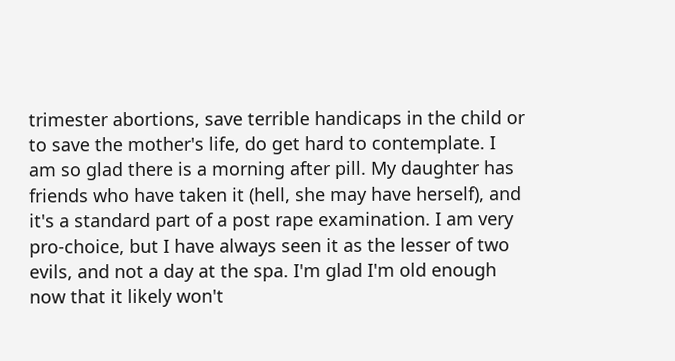trimester abortions, save terrible handicaps in the child or to save the mother's life, do get hard to contemplate. I am so glad there is a morning after pill. My daughter has friends who have taken it (hell, she may have herself), and it's a standard part of a post rape examination. I am very pro-choice, but I have always seen it as the lesser of two evils, and not a day at the spa. I'm glad I'm old enough now that it likely won't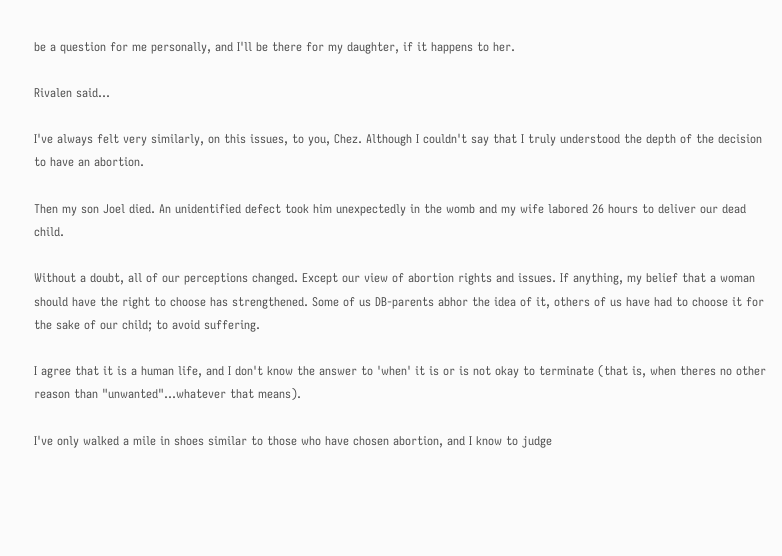be a question for me personally, and I'll be there for my daughter, if it happens to her.

Rivalen said...

I've always felt very similarly, on this issues, to you, Chez. Although I couldn't say that I truly understood the depth of the decision to have an abortion.

Then my son Joel died. An unidentified defect took him unexpectedly in the womb and my wife labored 26 hours to deliver our dead child.

Without a doubt, all of our perceptions changed. Except our view of abortion rights and issues. If anything, my belief that a woman should have the right to choose has strengthened. Some of us DB-parents abhor the idea of it, others of us have had to choose it for the sake of our child; to avoid suffering.

I agree that it is a human life, and I don't know the answer to 'when' it is or is not okay to terminate (that is, when theres no other reason than "unwanted"...whatever that means).

I've only walked a mile in shoes similar to those who have chosen abortion, and I know to judge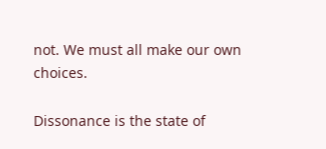not. We must all make our own choices.

Dissonance is the state of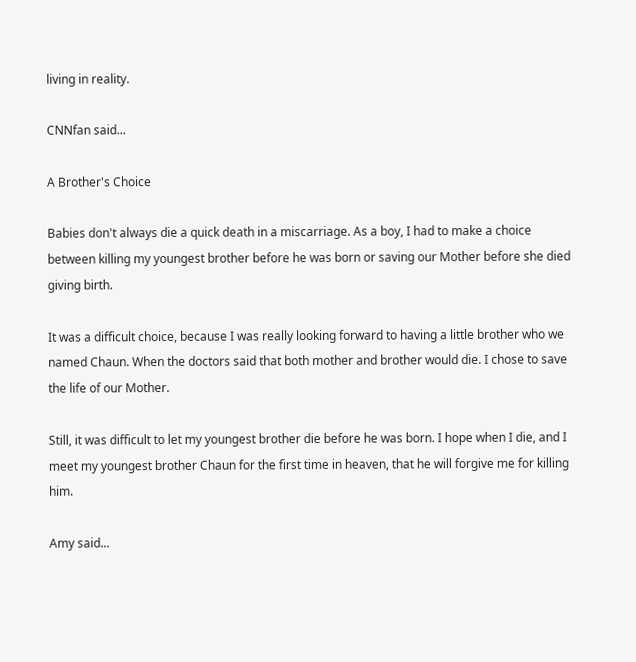living in reality.

CNNfan said...

A Brother's Choice

Babies don't always die a quick death in a miscarriage. As a boy, I had to make a choice between killing my youngest brother before he was born or saving our Mother before she died giving birth.

It was a difficult choice, because I was really looking forward to having a little brother who we named Chaun. When the doctors said that both mother and brother would die. I chose to save the life of our Mother.

Still, it was difficult to let my youngest brother die before he was born. I hope when I die, and I meet my youngest brother Chaun for the first time in heaven, that he will forgive me for killing him.

Amy said...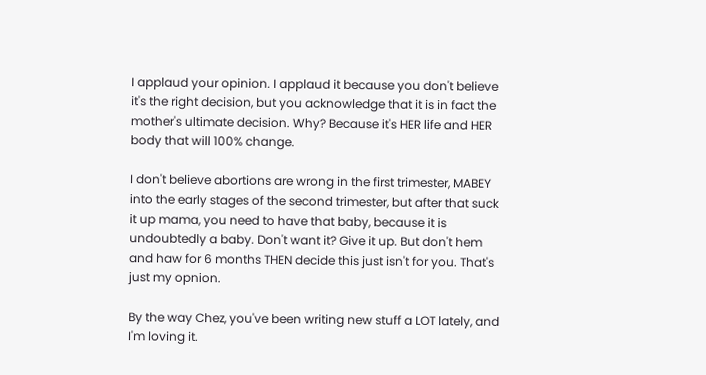I applaud your opinion. I applaud it because you don't believe it's the right decision, but you acknowledge that it is in fact the mother's ultimate decision. Why? Because it's HER life and HER body that will 100% change.

I don't believe abortions are wrong in the first trimester, MABEY into the early stages of the second trimester, but after that suck it up mama, you need to have that baby, because it is undoubtedly a baby. Don't want it? Give it up. But don't hem and haw for 6 months THEN decide this just isn't for you. That's just my opnion.

By the way Chez, you've been writing new stuff a LOT lately, and I'm loving it.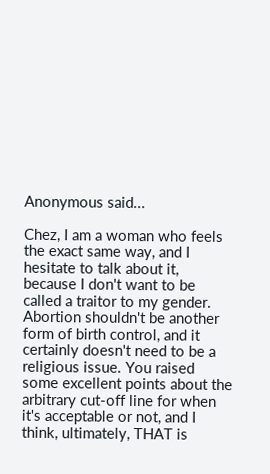Anonymous said...

Chez, I am a woman who feels the exact same way, and I hesitate to talk about it, because I don't want to be called a traitor to my gender. Abortion shouldn't be another form of birth control, and it certainly doesn't need to be a religious issue. You raised some excellent points about the arbitrary cut-off line for when it's acceptable or not, and I think, ultimately, THAT is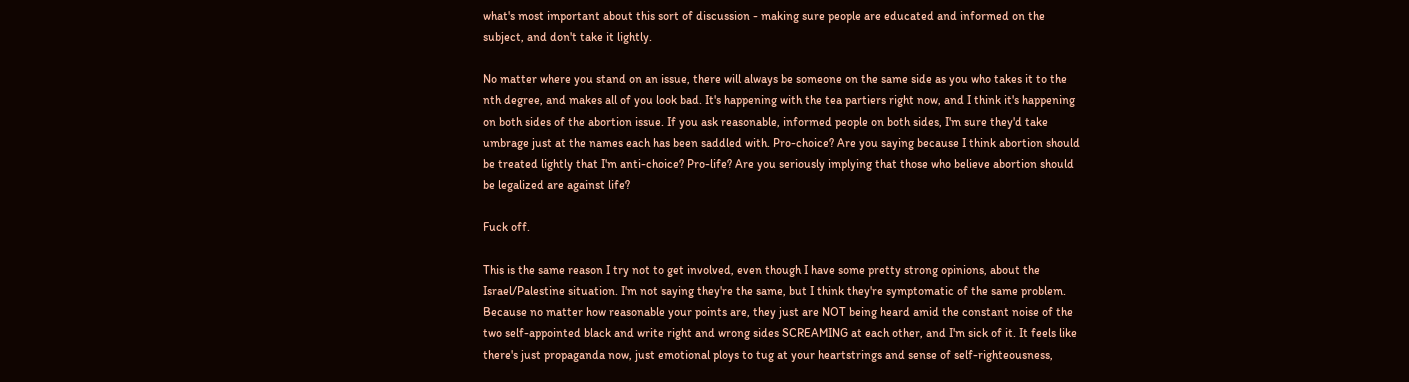what's most important about this sort of discussion - making sure people are educated and informed on the subject, and don't take it lightly.

No matter where you stand on an issue, there will always be someone on the same side as you who takes it to the nth degree, and makes all of you look bad. It's happening with the tea partiers right now, and I think it's happening on both sides of the abortion issue. If you ask reasonable, informed people on both sides, I'm sure they'd take umbrage just at the names each has been saddled with. Pro-choice? Are you saying because I think abortion should be treated lightly that I'm anti-choice? Pro-life? Are you seriously implying that those who believe abortion should be legalized are against life?

Fuck off.

This is the same reason I try not to get involved, even though I have some pretty strong opinions, about the Israel/Palestine situation. I'm not saying they're the same, but I think they're symptomatic of the same problem. Because no matter how reasonable your points are, they just are NOT being heard amid the constant noise of the two self-appointed black and write right and wrong sides SCREAMING at each other, and I'm sick of it. It feels like there's just propaganda now, just emotional ploys to tug at your heartstrings and sense of self-righteousness,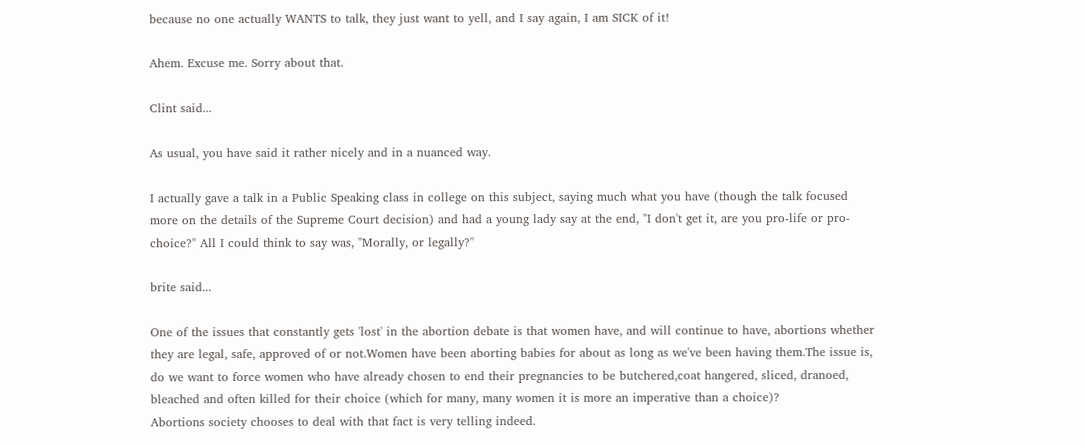because no one actually WANTS to talk, they just want to yell, and I say again, I am SICK of it!

Ahem. Excuse me. Sorry about that.

Clint said...

As usual, you have said it rather nicely and in a nuanced way.

I actually gave a talk in a Public Speaking class in college on this subject, saying much what you have (though the talk focused more on the details of the Supreme Court decision) and had a young lady say at the end, "I don't get it, are you pro-life or pro-choice?" All I could think to say was, "Morally, or legally?"

brite said...

One of the issues that constantly gets 'lost' in the abortion debate is that women have, and will continue to have, abortions whether they are legal, safe, approved of or not.Women have been aborting babies for about as long as we've been having them.The issue is, do we want to force women who have already chosen to end their pregnancies to be butchered,coat hangered, sliced, dranoed, bleached and often killed for their choice (which for many, many women it is more an imperative than a choice)?
Abortions society chooses to deal with that fact is very telling indeed.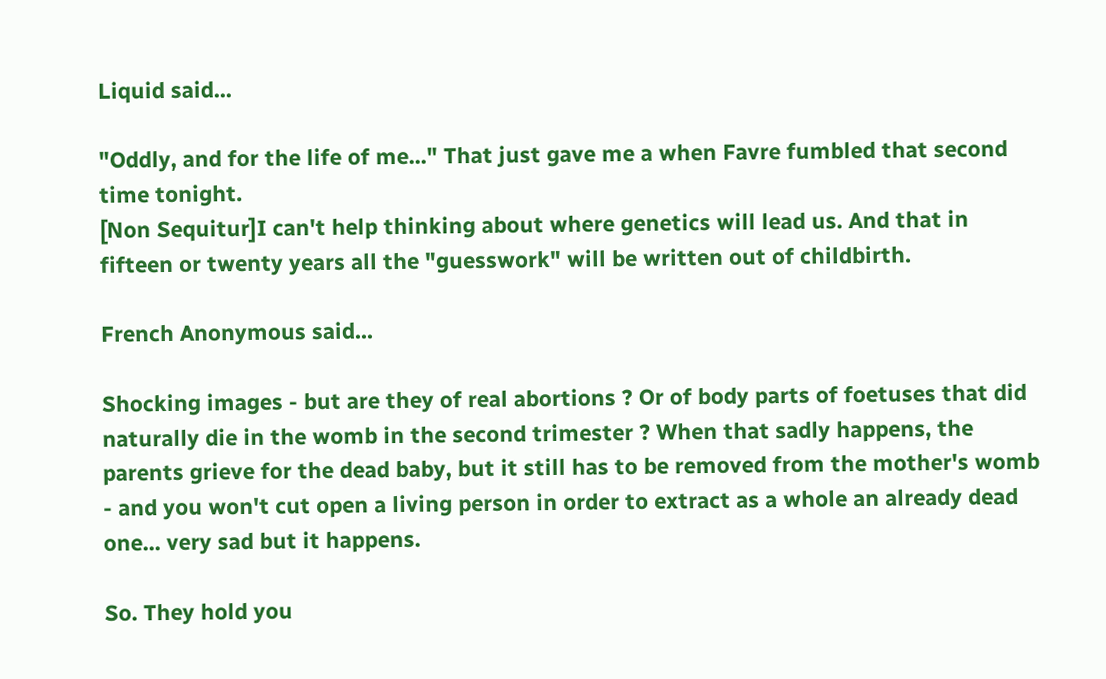Liquid said...

"Oddly, and for the life of me..." That just gave me a when Favre fumbled that second time tonight.
[Non Sequitur]I can't help thinking about where genetics will lead us. And that in fifteen or twenty years all the "guesswork" will be written out of childbirth.

French Anonymous said...

Shocking images - but are they of real abortions ? Or of body parts of foetuses that did naturally die in the womb in the second trimester ? When that sadly happens, the parents grieve for the dead baby, but it still has to be removed from the mother's womb - and you won't cut open a living person in order to extract as a whole an already dead one... very sad but it happens.

So. They hold you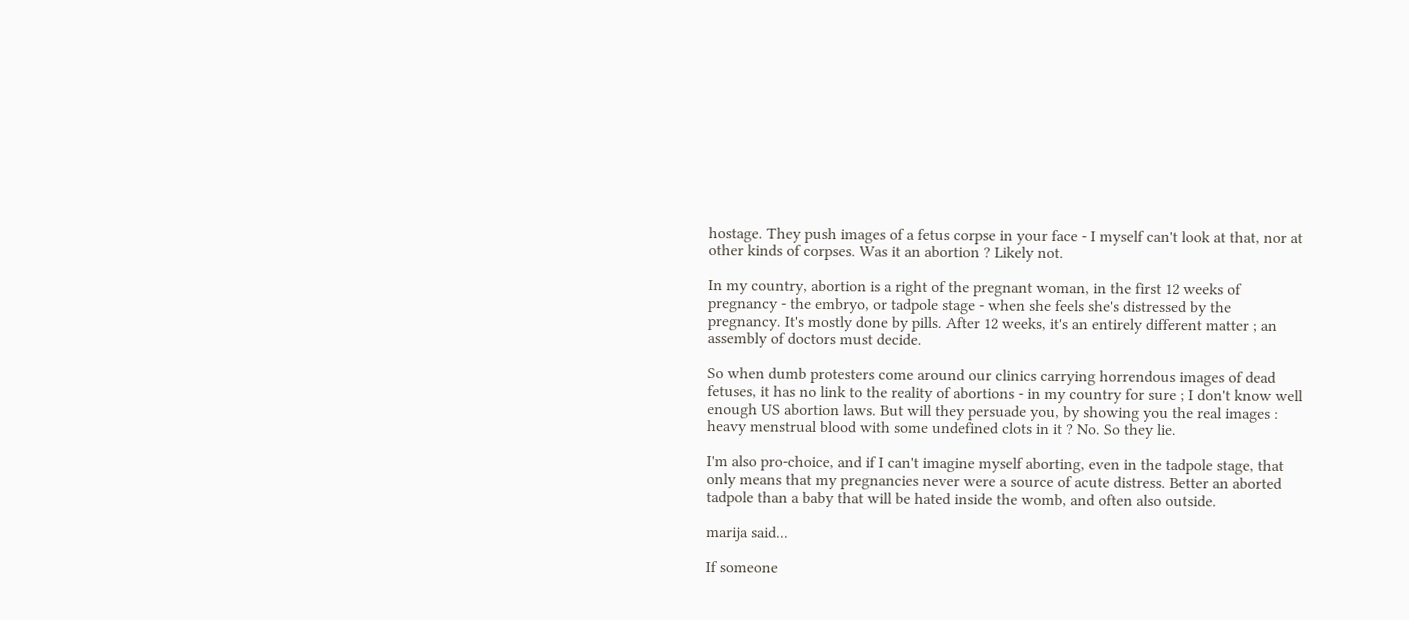hostage. They push images of a fetus corpse in your face - I myself can't look at that, nor at other kinds of corpses. Was it an abortion ? Likely not.

In my country, abortion is a right of the pregnant woman, in the first 12 weeks of pregnancy - the embryo, or tadpole stage - when she feels she's distressed by the pregnancy. It's mostly done by pills. After 12 weeks, it's an entirely different matter ; an assembly of doctors must decide.

So when dumb protesters come around our clinics carrying horrendous images of dead fetuses, it has no link to the reality of abortions - in my country for sure ; I don't know well enough US abortion laws. But will they persuade you, by showing you the real images : heavy menstrual blood with some undefined clots in it ? No. So they lie.

I'm also pro-choice, and if I can't imagine myself aborting, even in the tadpole stage, that only means that my pregnancies never were a source of acute distress. Better an aborted tadpole than a baby that will be hated inside the womb, and often also outside.

marija said...

If someone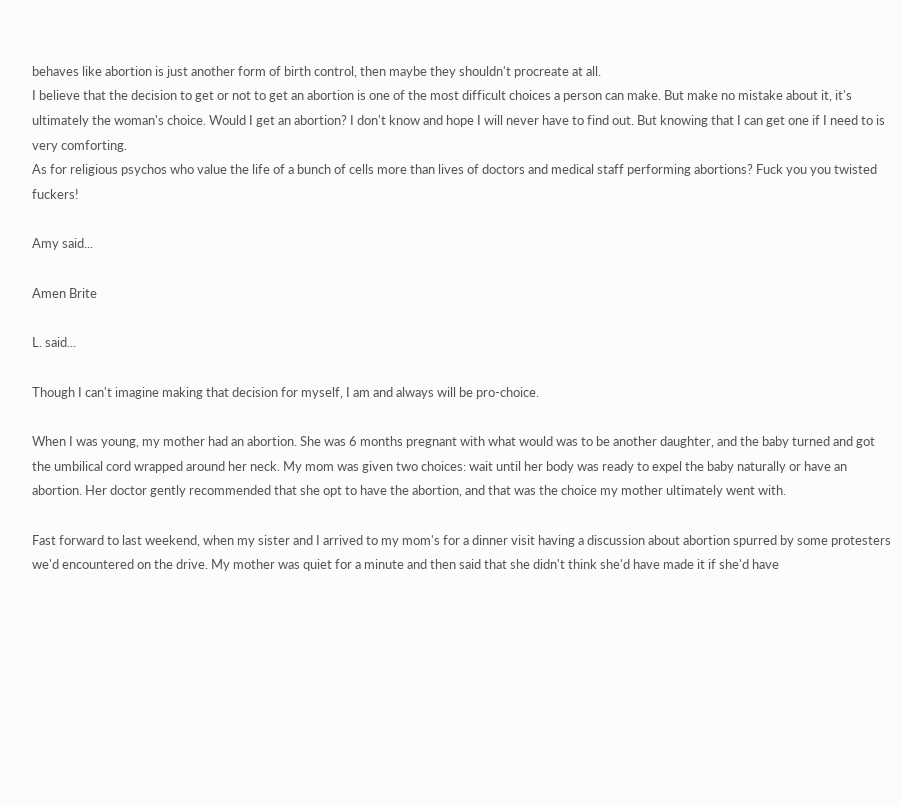behaves like abortion is just another form of birth control, then maybe they shouldn't procreate at all.
I believe that the decision to get or not to get an abortion is one of the most difficult choices a person can make. But make no mistake about it, it's ultimately the woman's choice. Would I get an abortion? I don't know and hope I will never have to find out. But knowing that I can get one if I need to is very comforting.
As for religious psychos who value the life of a bunch of cells more than lives of doctors and medical staff performing abortions? Fuck you you twisted fuckers!

Amy said...

Amen Brite

L. said...

Though I can't imagine making that decision for myself, I am and always will be pro-choice.

When I was young, my mother had an abortion. She was 6 months pregnant with what would was to be another daughter, and the baby turned and got the umbilical cord wrapped around her neck. My mom was given two choices: wait until her body was ready to expel the baby naturally or have an abortion. Her doctor gently recommended that she opt to have the abortion, and that was the choice my mother ultimately went with.

Fast forward to last weekend, when my sister and I arrived to my mom's for a dinner visit having a discussion about abortion spurred by some protesters we'd encountered on the drive. My mother was quiet for a minute and then said that she didn't think she'd have made it if she'd have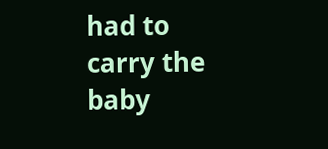had to carry the baby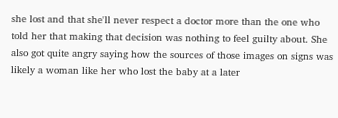she lost and that she'll never respect a doctor more than the one who told her that making that decision was nothing to feel guilty about. She also got quite angry saying how the sources of those images on signs was likely a woman like her who lost the baby at a later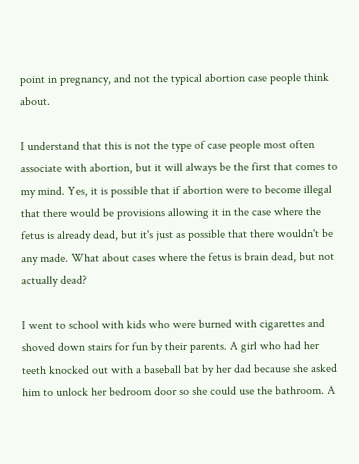point in pregnancy, and not the typical abortion case people think about.

I understand that this is not the type of case people most often associate with abortion, but it will always be the first that comes to my mind. Yes, it is possible that if abortion were to become illegal that there would be provisions allowing it in the case where the fetus is already dead, but it's just as possible that there wouldn't be any made. What about cases where the fetus is brain dead, but not actually dead?

I went to school with kids who were burned with cigarettes and shoved down stairs for fun by their parents. A girl who had her teeth knocked out with a baseball bat by her dad because she asked him to unlock her bedroom door so she could use the bathroom. A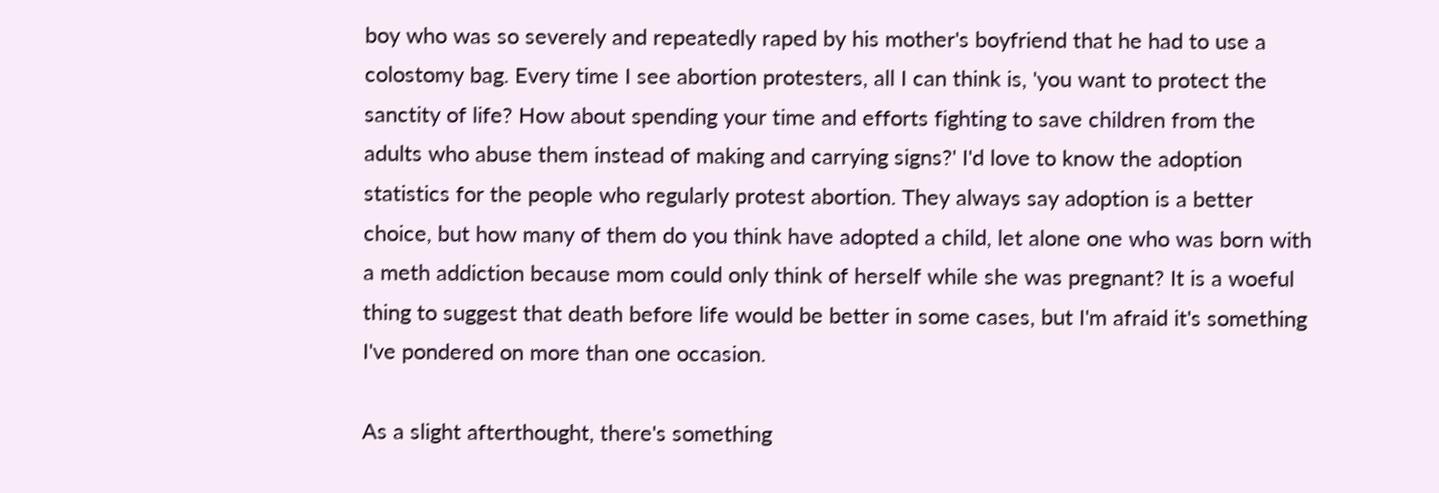boy who was so severely and repeatedly raped by his mother's boyfriend that he had to use a colostomy bag. Every time I see abortion protesters, all I can think is, 'you want to protect the sanctity of life? How about spending your time and efforts fighting to save children from the adults who abuse them instead of making and carrying signs?' I'd love to know the adoption statistics for the people who regularly protest abortion. They always say adoption is a better choice, but how many of them do you think have adopted a child, let alone one who was born with a meth addiction because mom could only think of herself while she was pregnant? It is a woeful thing to suggest that death before life would be better in some cases, but I'm afraid it's something I've pondered on more than one occasion.

As a slight afterthought, there's something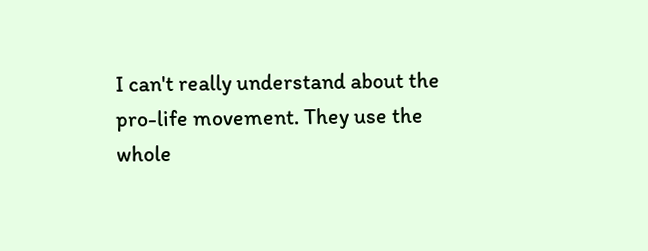I can't really understand about the pro-life movement. They use the whole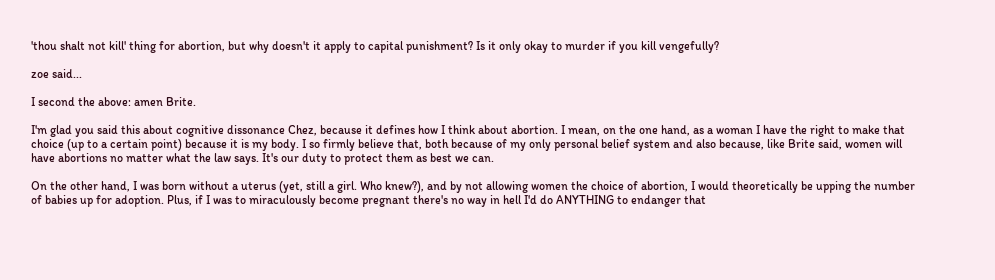'thou shalt not kill' thing for abortion, but why doesn't it apply to capital punishment? Is it only okay to murder if you kill vengefully?

zoe said...

I second the above: amen Brite.

I'm glad you said this about cognitive dissonance Chez, because it defines how I think about abortion. I mean, on the one hand, as a woman I have the right to make that choice (up to a certain point) because it is my body. I so firmly believe that, both because of my only personal belief system and also because, like Brite said, women will have abortions no matter what the law says. It's our duty to protect them as best we can.

On the other hand, I was born without a uterus (yet, still a girl. Who knew?), and by not allowing women the choice of abortion, I would theoretically be upping the number of babies up for adoption. Plus, if I was to miraculously become pregnant there's no way in hell I'd do ANYTHING to endanger that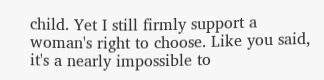child. Yet I still firmly support a woman's right to choose. Like you said, it's a nearly impossible to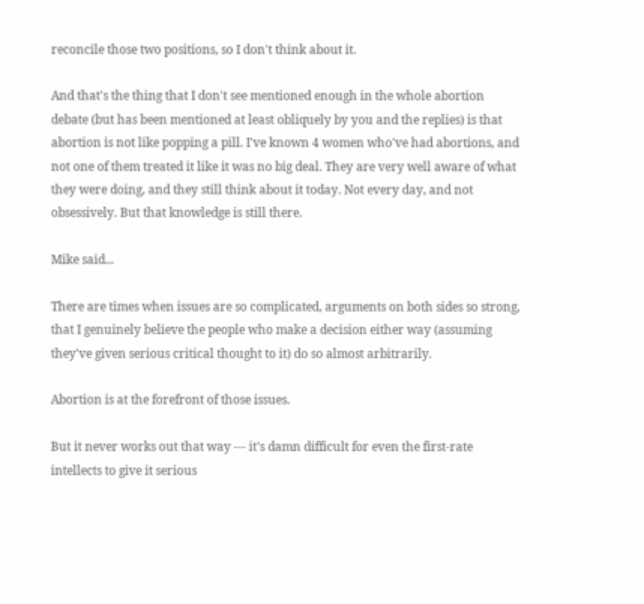reconcile those two positions, so I don't think about it.

And that's the thing that I don't see mentioned enough in the whole abortion debate (but has been mentioned at least obliquely by you and the replies) is that abortion is not like popping a pill. I've known 4 women who've had abortions, and not one of them treated it like it was no big deal. They are very well aware of what they were doing, and they still think about it today. Not every day, and not obsessively. But that knowledge is still there.

Mike said...

There are times when issues are so complicated, arguments on both sides so strong, that I genuinely believe the people who make a decision either way (assuming they've given serious critical thought to it) do so almost arbitrarily.

Abortion is at the forefront of those issues.

But it never works out that way --- it's damn difficult for even the first-rate intellects to give it serious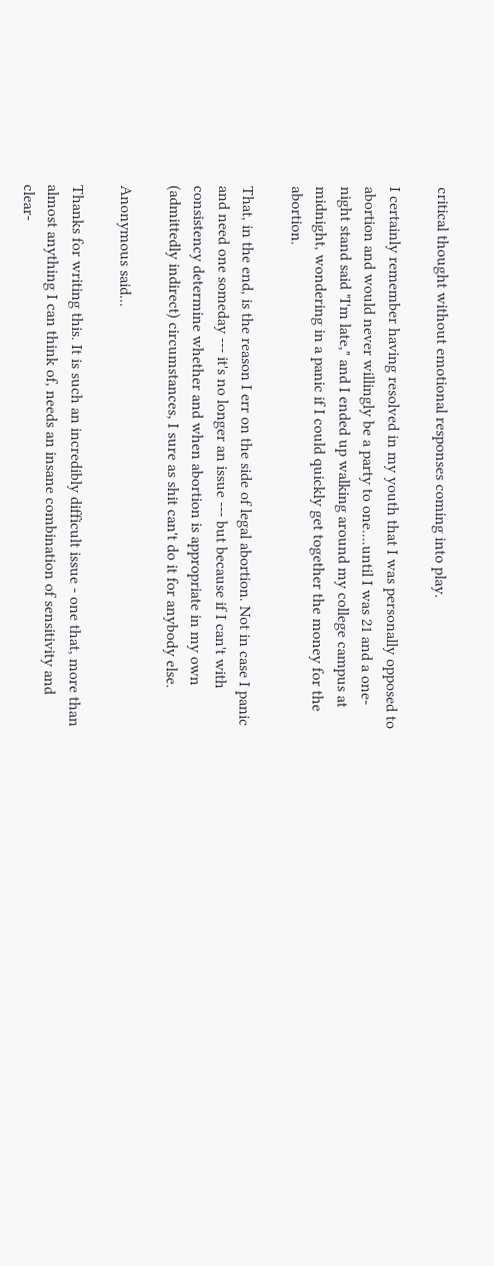critical thought without emotional responses coming into play.

I certainly remember having resolved in my youth that I was personally opposed to abortion and would never willingly be a party to one....until I was 21 and a one-night stand said "I'm late," and I ended up walking around my college campus at midnight, wondering in a panic if I could quickly get together the money for the abortion.

That, in the end, is the reason I err on the side of legal abortion. Not in case I panic and need one someday --- it's no longer an issue --- but because if I can't with consistency determine whether and when abortion is appropriate in my own (admittedly indirect) circumstances, I sure as shit can't do it for anybody else.

Anonymous said...

Thanks for writing this. It is such an incredibly difficult issue - one that, more than almost anything I can think of, needs an insane combination of sensitivity and clear-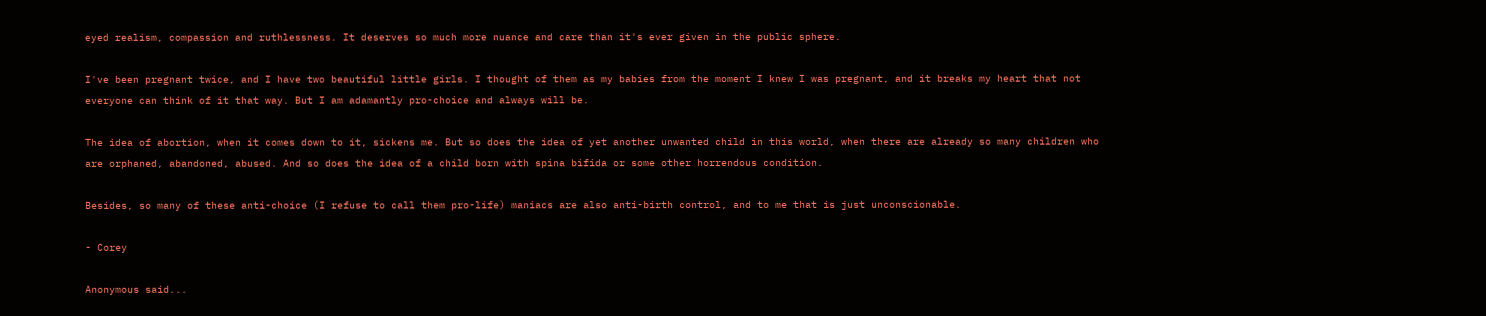eyed realism, compassion and ruthlessness. It deserves so much more nuance and care than it's ever given in the public sphere.

I've been pregnant twice, and I have two beautiful little girls. I thought of them as my babies from the moment I knew I was pregnant, and it breaks my heart that not everyone can think of it that way. But I am adamantly pro-choice and always will be.

The idea of abortion, when it comes down to it, sickens me. But so does the idea of yet another unwanted child in this world, when there are already so many children who are orphaned, abandoned, abused. And so does the idea of a child born with spina bifida or some other horrendous condition.

Besides, so many of these anti-choice (I refuse to call them pro-life) maniacs are also anti-birth control, and to me that is just unconscionable.

- Corey

Anonymous said...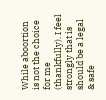While aboortion is not the choice for me (thankfully). I feel strongly that is should be a legal & safe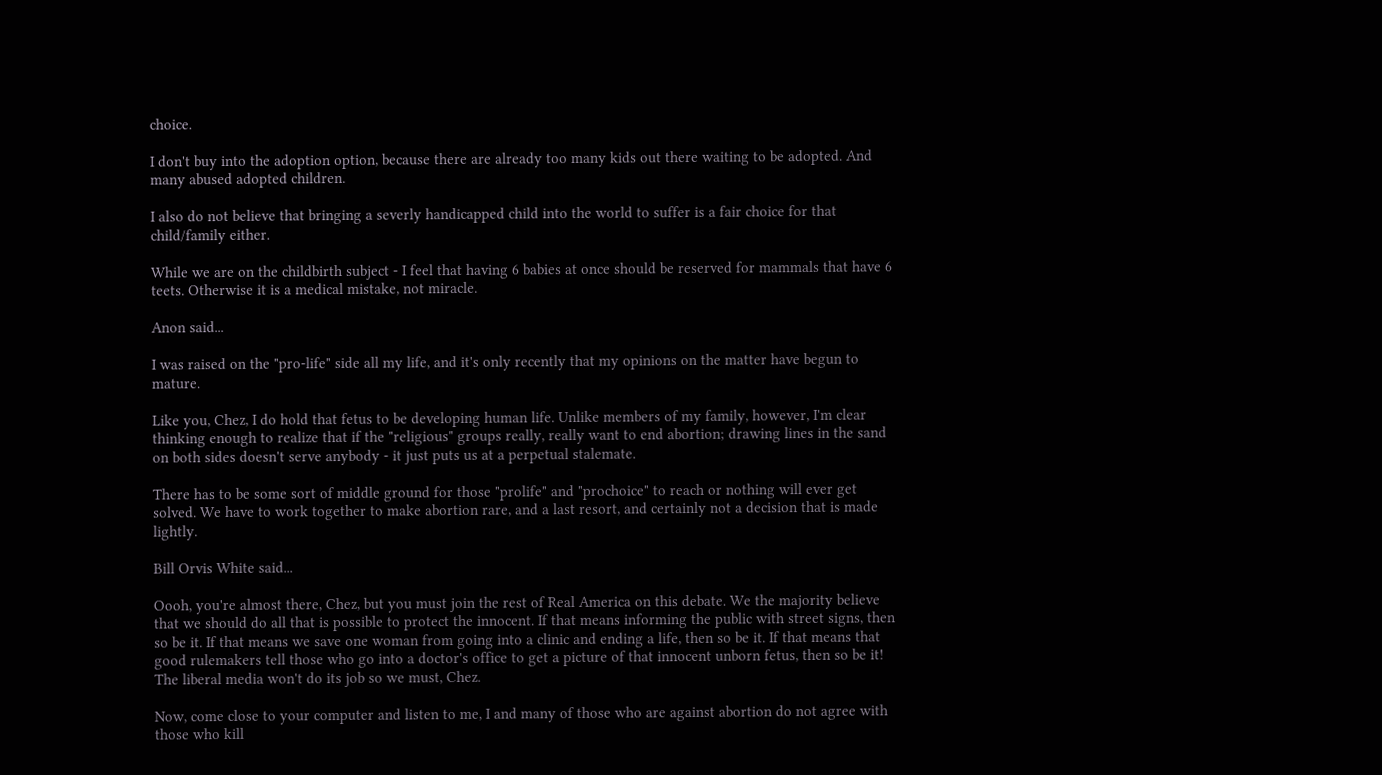choice.

I don't buy into the adoption option, because there are already too many kids out there waiting to be adopted. And many abused adopted children.

I also do not believe that bringing a severly handicapped child into the world to suffer is a fair choice for that child/family either.

While we are on the childbirth subject - I feel that having 6 babies at once should be reserved for mammals that have 6 teets. Otherwise it is a medical mistake, not miracle.

Anon said...

I was raised on the "pro-life" side all my life, and it's only recently that my opinions on the matter have begun to mature.

Like you, Chez, I do hold that fetus to be developing human life. Unlike members of my family, however, I'm clear thinking enough to realize that if the "religious" groups really, really want to end abortion; drawing lines in the sand on both sides doesn't serve anybody - it just puts us at a perpetual stalemate.

There has to be some sort of middle ground for those "prolife" and "prochoice" to reach or nothing will ever get solved. We have to work together to make abortion rare, and a last resort, and certainly not a decision that is made lightly.

Bill Orvis White said...

Oooh, you're almost there, Chez, but you must join the rest of Real America on this debate. We the majority believe that we should do all that is possible to protect the innocent. If that means informing the public with street signs, then so be it. If that means we save one woman from going into a clinic and ending a life, then so be it. If that means that good rulemakers tell those who go into a doctor's office to get a picture of that innocent unborn fetus, then so be it! The liberal media won't do its job so we must, Chez.

Now, come close to your computer and listen to me, I and many of those who are against abortion do not agree with those who kill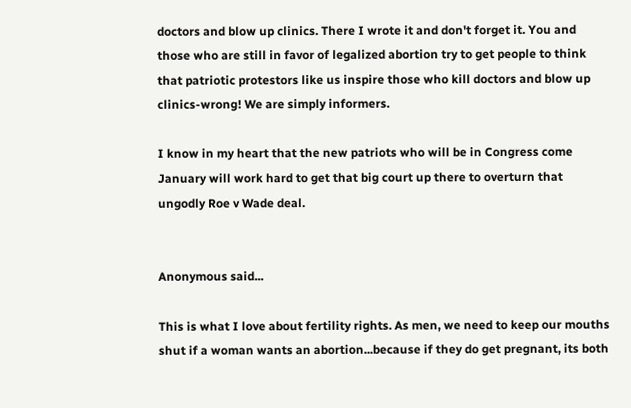doctors and blow up clinics. There I wrote it and don't forget it. You and those who are still in favor of legalized abortion try to get people to think that patriotic protestors like us inspire those who kill doctors and blow up clinics-wrong! We are simply informers.

I know in my heart that the new patriots who will be in Congress come January will work hard to get that big court up there to overturn that ungodly Roe v Wade deal.


Anonymous said...

This is what I love about fertility rights. As men, we need to keep our mouths shut if a woman wants an abortion...because if they do get pregnant, its both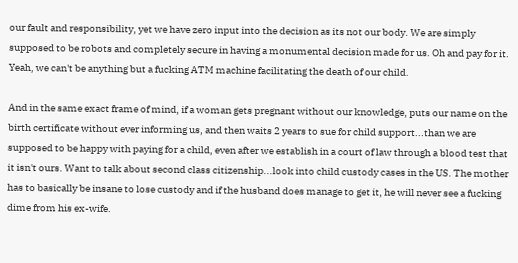our fault and responsibility, yet we have zero input into the decision as its not our body. We are simply supposed to be robots and completely secure in having a monumental decision made for us. Oh and pay for it. Yeah, we can't be anything but a fucking ATM machine facilitating the death of our child.

And in the same exact frame of mind, if a woman gets pregnant without our knowledge, puts our name on the birth certificate without ever informing us, and then waits 2 years to sue for child support...than we are supposed to be happy with paying for a child, even after we establish in a court of law through a blood test that it isn't ours. Want to talk about second class citizenship...look into child custody cases in the US. The mother has to basically be insane to lose custody and if the husband does manage to get it, he will never see a fucking dime from his ex-wife.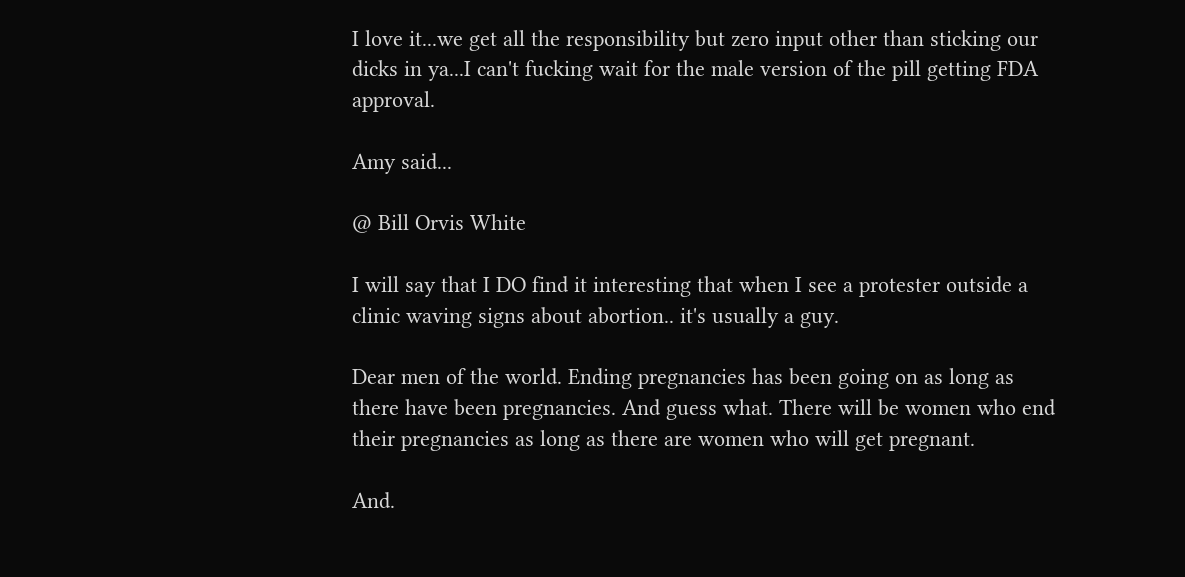I love it...we get all the responsibility but zero input other than sticking our dicks in ya...I can't fucking wait for the male version of the pill getting FDA approval.

Amy said...

@ Bill Orvis White

I will say that I DO find it interesting that when I see a protester outside a clinic waving signs about abortion.. it's usually a guy.

Dear men of the world. Ending pregnancies has been going on as long as there have been pregnancies. And guess what. There will be women who end their pregnancies as long as there are women who will get pregnant.

And.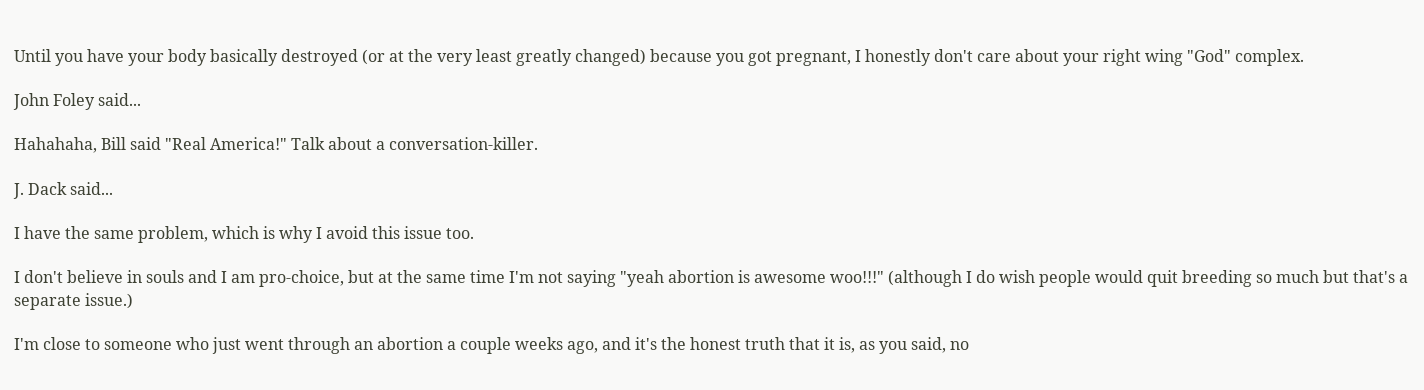Until you have your body basically destroyed (or at the very least greatly changed) because you got pregnant, I honestly don't care about your right wing "God" complex.

John Foley said...

Hahahaha, Bill said "Real America!" Talk about a conversation-killer.

J. Dack said...

I have the same problem, which is why I avoid this issue too.

I don't believe in souls and I am pro-choice, but at the same time I'm not saying "yeah abortion is awesome woo!!!" (although I do wish people would quit breeding so much but that's a separate issue.)

I'm close to someone who just went through an abortion a couple weeks ago, and it's the honest truth that it is, as you said, no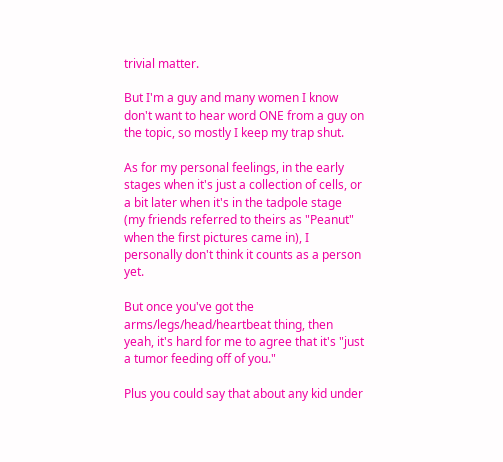trivial matter.

But I'm a guy and many women I know don't want to hear word ONE from a guy on the topic, so mostly I keep my trap shut.

As for my personal feelings, in the early stages when it's just a collection of cells, or a bit later when it's in the tadpole stage (my friends referred to theirs as "Peanut" when the first pictures came in), I personally don't think it counts as a person yet.

But once you've got the arms/legs/head/heartbeat thing, then yeah, it's hard for me to agree that it's "just a tumor feeding off of you."

Plus you could say that about any kid under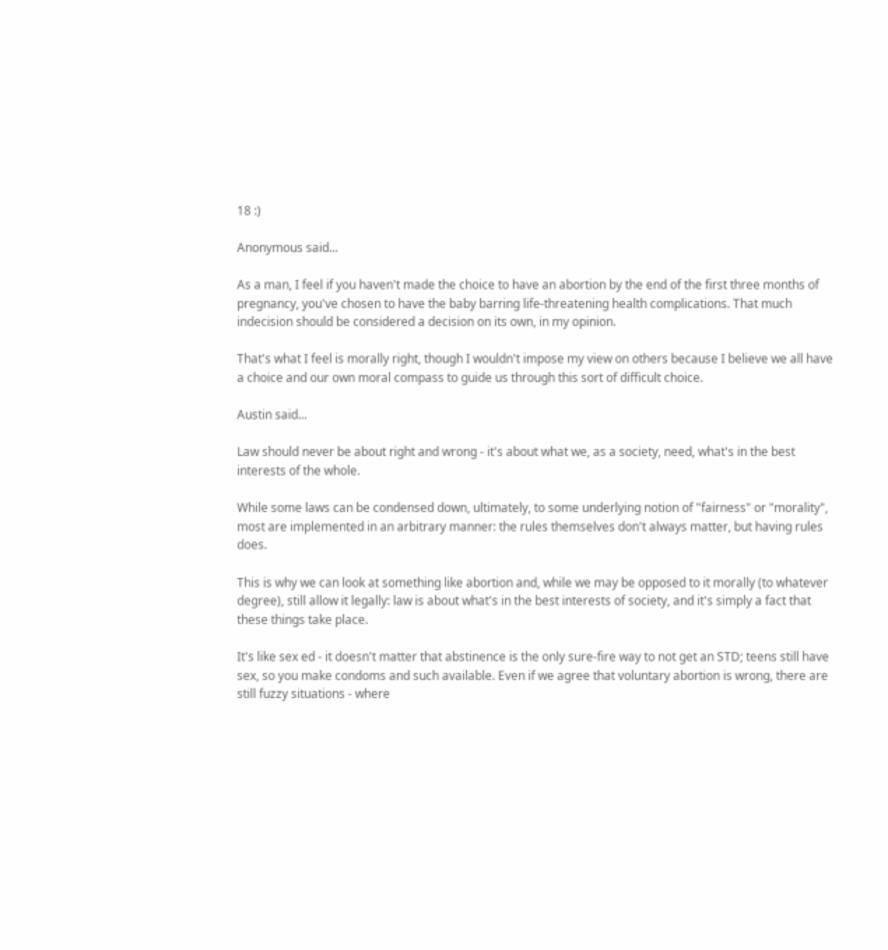18 :)

Anonymous said...

As a man, I feel if you haven't made the choice to have an abortion by the end of the first three months of pregnancy, you've chosen to have the baby barring life-threatening health complications. That much indecision should be considered a decision on its own, in my opinion.

That's what I feel is morally right, though I wouldn't impose my view on others because I believe we all have a choice and our own moral compass to guide us through this sort of difficult choice.

Austin said...

Law should never be about right and wrong - it's about what we, as a society, need, what's in the best interests of the whole.

While some laws can be condensed down, ultimately, to some underlying notion of "fairness" or "morality", most are implemented in an arbitrary manner: the rules themselves don't always matter, but having rules does.

This is why we can look at something like abortion and, while we may be opposed to it morally (to whatever degree), still allow it legally: law is about what's in the best interests of society, and it's simply a fact that these things take place.

It's like sex ed - it doesn't matter that abstinence is the only sure-fire way to not get an STD; teens still have sex, so you make condoms and such available. Even if we agree that voluntary abortion is wrong, there are still fuzzy situations - where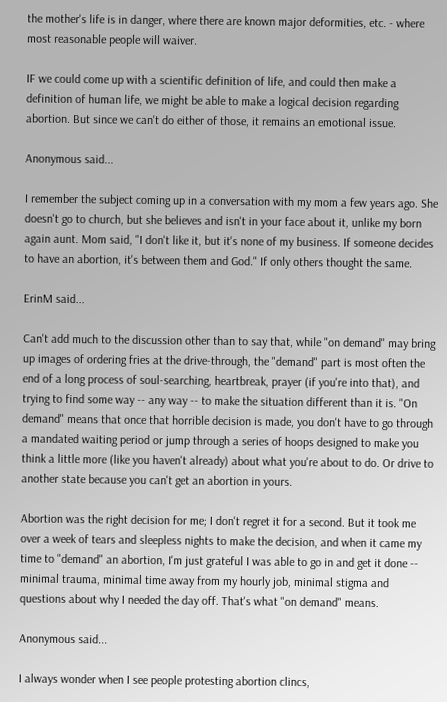the mother's life is in danger, where there are known major deformities, etc. - where most reasonable people will waiver.

IF we could come up with a scientific definition of life, and could then make a definition of human life, we might be able to make a logical decision regarding abortion. But since we can't do either of those, it remains an emotional issue.

Anonymous said...

I remember the subject coming up in a conversation with my mom a few years ago. She doesn't go to church, but she believes and isn't in your face about it, unlike my born again aunt. Mom said, "I don't like it, but it's none of my business. If someone decides to have an abortion, it's between them and God." If only others thought the same.

ErinM said...

Can't add much to the discussion other than to say that, while "on demand" may bring up images of ordering fries at the drive-through, the "demand" part is most often the end of a long process of soul-searching, heartbreak, prayer (if you're into that), and trying to find some way -- any way -- to make the situation different than it is. "On demand" means that once that horrible decision is made, you don't have to go through a mandated waiting period or jump through a series of hoops designed to make you think a little more (like you haven't already) about what you're about to do. Or drive to another state because you can't get an abortion in yours.

Abortion was the right decision for me; I don't regret it for a second. But it took me over a week of tears and sleepless nights to make the decision, and when it came my time to "demand" an abortion, I'm just grateful I was able to go in and get it done -- minimal trauma, minimal time away from my hourly job, minimal stigma and questions about why I needed the day off. That's what "on demand" means.

Anonymous said...

I always wonder when I see people protesting abortion clincs,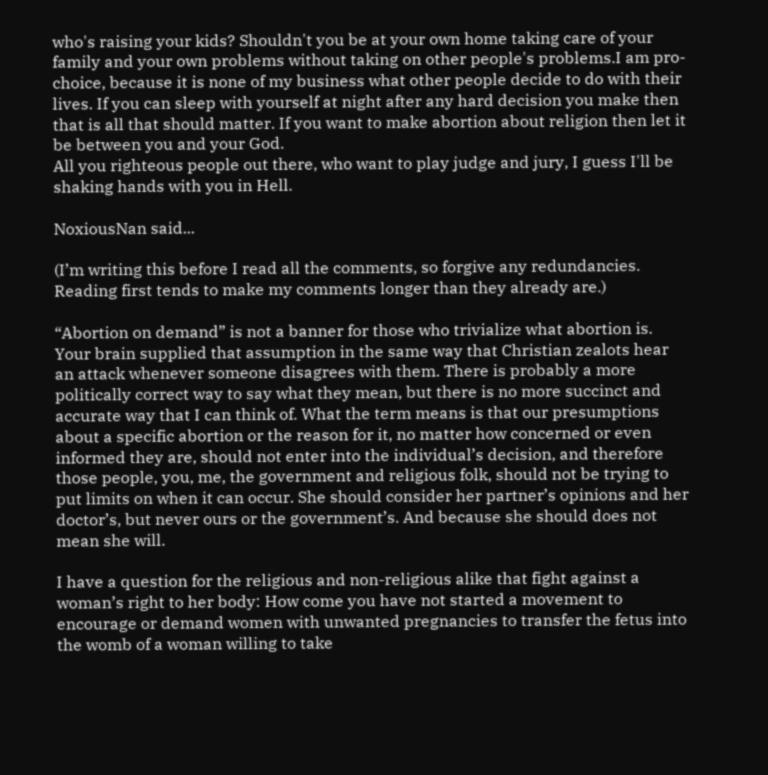who's raising your kids? Shouldn't you be at your own home taking care of your family and your own problems without taking on other people's problems.I am pro-choice, because it is none of my business what other people decide to do with their lives. If you can sleep with yourself at night after any hard decision you make then that is all that should matter. If you want to make abortion about religion then let it be between you and your God.
All you righteous people out there, who want to play judge and jury, I guess I'll be shaking hands with you in Hell.

NoxiousNan said...

(I’m writing this before I read all the comments, so forgive any redundancies. Reading first tends to make my comments longer than they already are.)

“Abortion on demand” is not a banner for those who trivialize what abortion is. Your brain supplied that assumption in the same way that Christian zealots hear an attack whenever someone disagrees with them. There is probably a more politically correct way to say what they mean, but there is no more succinct and accurate way that I can think of. What the term means is that our presumptions about a specific abortion or the reason for it, no matter how concerned or even informed they are, should not enter into the individual’s decision, and therefore those people, you, me, the government and religious folk, should not be trying to put limits on when it can occur. She should consider her partner’s opinions and her doctor’s, but never ours or the government’s. And because she should does not mean she will.

I have a question for the religious and non-religious alike that fight against a woman’s right to her body: How come you have not started a movement to encourage or demand women with unwanted pregnancies to transfer the fetus into the womb of a woman willing to take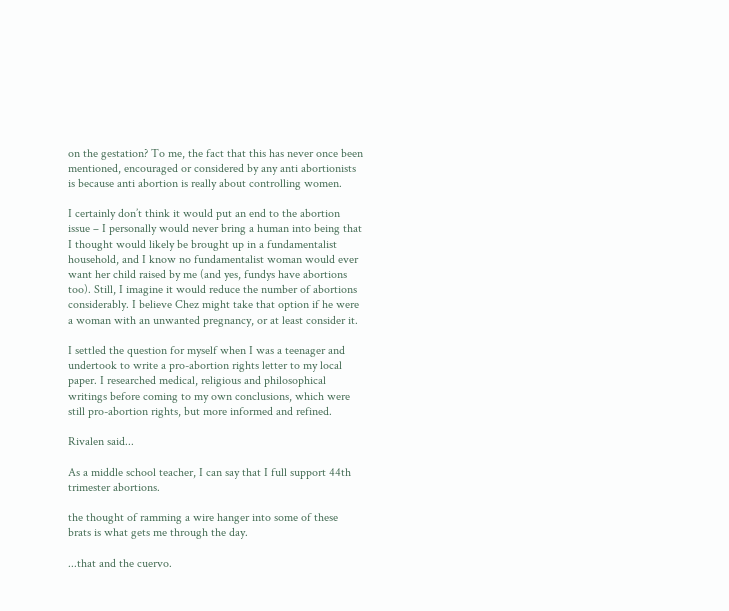on the gestation? To me, the fact that this has never once been mentioned, encouraged or considered by any anti abortionists is because anti abortion is really about controlling women.

I certainly don’t think it would put an end to the abortion issue – I personally would never bring a human into being that I thought would likely be brought up in a fundamentalist household, and I know no fundamentalist woman would ever want her child raised by me (and yes, fundys have abortions too). Still, I imagine it would reduce the number of abortions considerably. I believe Chez might take that option if he were a woman with an unwanted pregnancy, or at least consider it.

I settled the question for myself when I was a teenager and undertook to write a pro-abortion rights letter to my local paper. I researched medical, religious and philosophical writings before coming to my own conclusions, which were still pro-abortion rights, but more informed and refined.

Rivalen said...

As a middle school teacher, I can say that I full support 44th trimester abortions.

the thought of ramming a wire hanger into some of these brats is what gets me through the day.

...that and the cuervo.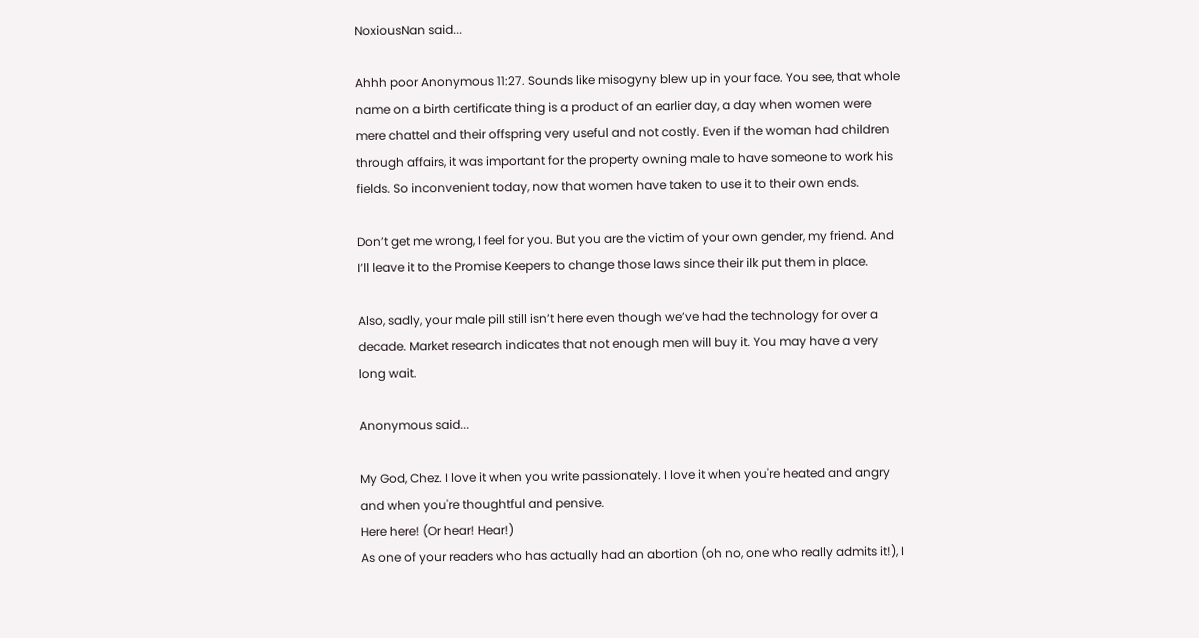NoxiousNan said...

Ahhh poor Anonymous 11:27. Sounds like misogyny blew up in your face. You see, that whole name on a birth certificate thing is a product of an earlier day, a day when women were mere chattel and their offspring very useful and not costly. Even if the woman had children through affairs, it was important for the property owning male to have someone to work his fields. So inconvenient today, now that women have taken to use it to their own ends.

Don’t get me wrong, I feel for you. But you are the victim of your own gender, my friend. And I’ll leave it to the Promise Keepers to change those laws since their ilk put them in place.

Also, sadly, your male pill still isn’t here even though we’ve had the technology for over a decade. Market research indicates that not enough men will buy it. You may have a very long wait.

Anonymous said...

My God, Chez. I love it when you write passionately. I love it when you're heated and angry and when you're thoughtful and pensive.
Here here! (Or hear! Hear!)
As one of your readers who has actually had an abortion (oh no, one who really admits it!), I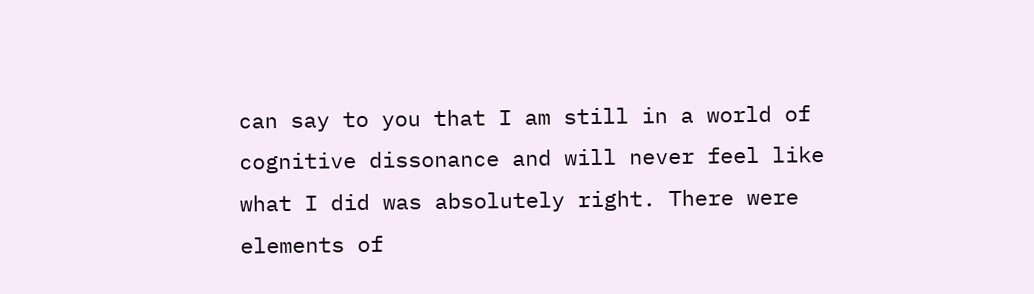can say to you that I am still in a world of cognitive dissonance and will never feel like what I did was absolutely right. There were elements of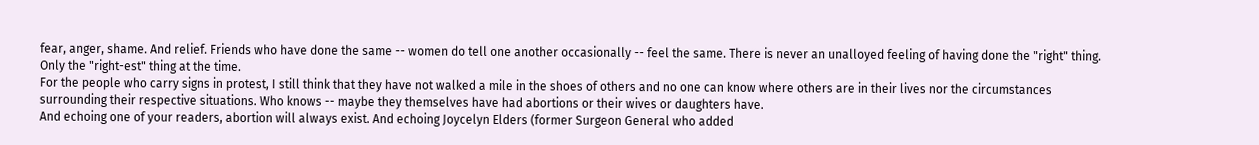fear, anger, shame. And relief. Friends who have done the same -- women do tell one another occasionally -- feel the same. There is never an unalloyed feeling of having done the "right" thing. Only the "right-est" thing at the time.
For the people who carry signs in protest, I still think that they have not walked a mile in the shoes of others and no one can know where others are in their lives nor the circumstances surrounding their respective situations. Who knows -- maybe they themselves have had abortions or their wives or daughters have.
And echoing one of your readers, abortion will always exist. And echoing Joycelyn Elders (former Surgeon General who added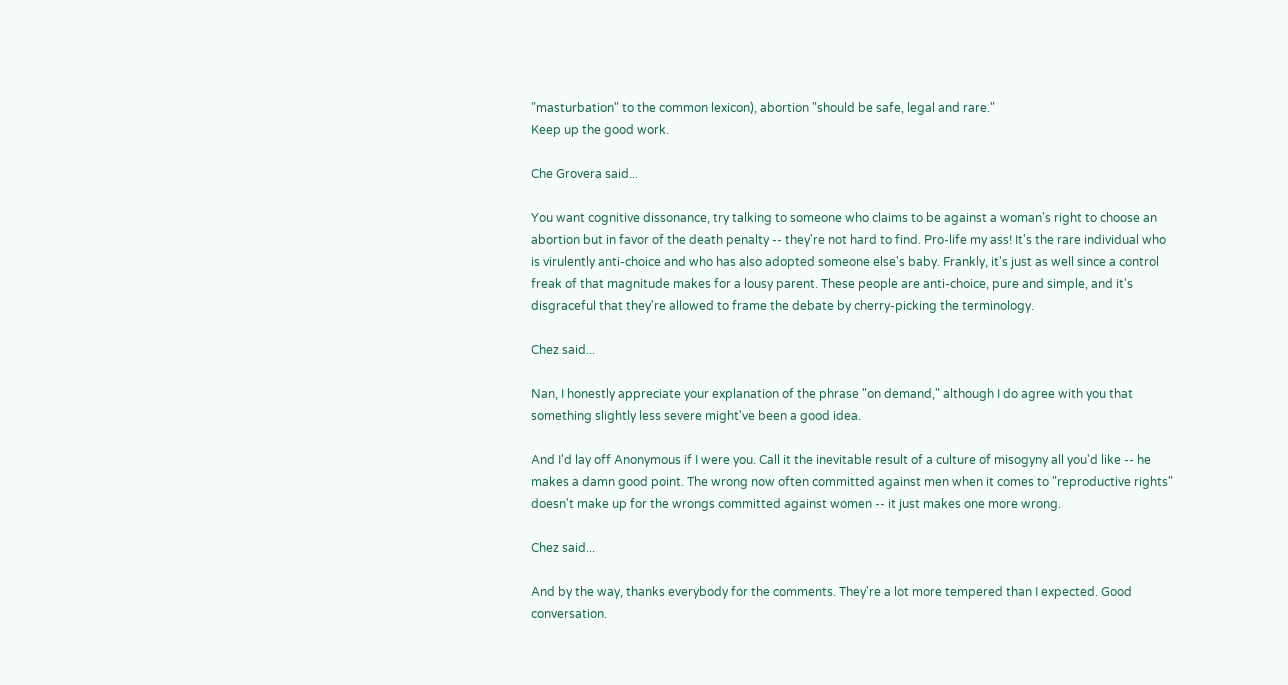"masturbation" to the common lexicon), abortion "should be safe, legal and rare."
Keep up the good work.

Che Grovera said...

You want cognitive dissonance, try talking to someone who claims to be against a woman's right to choose an abortion but in favor of the death penalty -- they're not hard to find. Pro-life my ass! It's the rare individual who is virulently anti-choice and who has also adopted someone else's baby. Frankly, it's just as well since a control freak of that magnitude makes for a lousy parent. These people are anti-choice, pure and simple, and it's disgraceful that they're allowed to frame the debate by cherry-picking the terminology.

Chez said...

Nan, I honestly appreciate your explanation of the phrase "on demand," although I do agree with you that something slightly less severe might've been a good idea.

And I'd lay off Anonymous if I were you. Call it the inevitable result of a culture of misogyny all you'd like -- he makes a damn good point. The wrong now often committed against men when it comes to "reproductive rights" doesn't make up for the wrongs committed against women -- it just makes one more wrong.

Chez said...

And by the way, thanks everybody for the comments. They're a lot more tempered than I expected. Good conversation.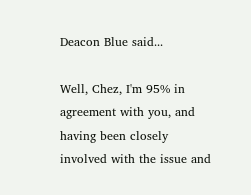Deacon Blue said...

Well, Chez, I'm 95% in agreement with you, and having been closely involved with the issue and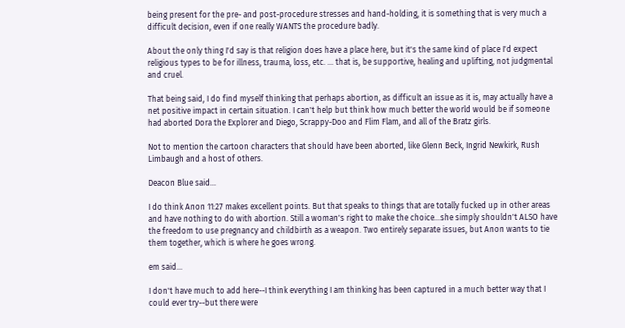being present for the pre- and post-procedure stresses and hand-holding, it is something that is very much a difficult decision, even if one really WANTS the procedure badly.

About the only thing I'd say is that religion does have a place here, but it's the same kind of place I'd expect religious types to be for illness, trauma, loss, etc. ... that is, be supportive, healing and uplifting, not judgmental and cruel.

That being said, I do find myself thinking that perhaps abortion, as difficult an issue as it is, may actually have a net positive impact in certain situation. I can't help but think how much better the world would be if someone had aborted Dora the Explorer and Diego, Scrappy-Doo and Flim Flam, and all of the Bratz girls.

Not to mention the cartoon characters that should have been aborted, like Glenn Beck, Ingrid Newkirk, Rush Limbaugh and a host of others.

Deacon Blue said...

I do think Anon 11:27 makes excellent points. But that speaks to things that are totally fucked up in other areas and have nothing to do with abortion. Still a woman's right to make the choice...she simply shouldn't ALSO have the freedom to use pregnancy and childbirth as a weapon. Two entirely separate issues, but Anon wants to tie them together, which is where he goes wrong.

em said...

I don't have much to add here--I think everything I am thinking has been captured in a much better way that I could ever try--but there were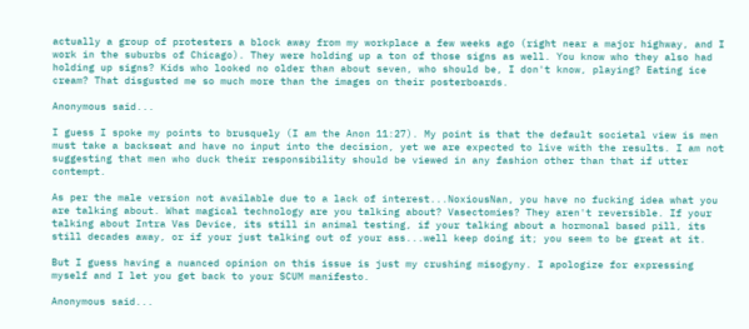actually a group of protesters a block away from my workplace a few weeks ago (right near a major highway, and I work in the suburbs of Chicago). They were holding up a ton of those signs as well. You know who they also had holding up signs? Kids who looked no older than about seven, who should be, I don't know, playing? Eating ice cream? That disgusted me so much more than the images on their posterboards.

Anonymous said...

I guess I spoke my points to brusquely (I am the Anon 11:27). My point is that the default societal view is men must take a backseat and have no input into the decision, yet we are expected to live with the results. I am not suggesting that men who duck their responsibility should be viewed in any fashion other than that if utter contempt.

As per the male version not available due to a lack of interest...NoxiousNan, you have no fucking idea what you are talking about. What magical technology are you talking about? Vasectomies? They aren't reversible. If your talking about Intra Vas Device, its still in animal testing, if your talking about a hormonal based pill, its still decades away, or if your just talking out of your ass...well keep doing it; you seem to be great at it.

But I guess having a nuanced opinion on this issue is just my crushing misogyny. I apologize for expressing myself and I let you get back to your SCUM manifesto.

Anonymous said...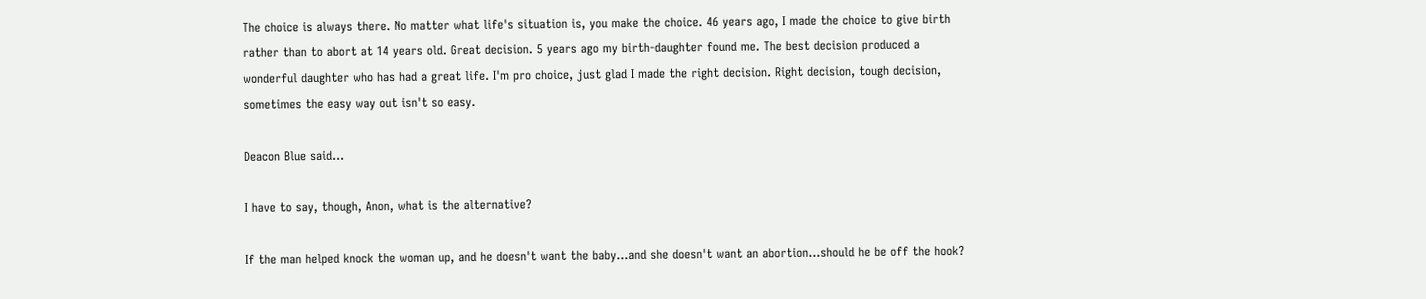The choice is always there. No matter what life's situation is, you make the choice. 46 years ago, I made the choice to give birth rather than to abort at 14 years old. Great decision. 5 years ago my birth-daughter found me. The best decision produced a wonderful daughter who has had a great life. I'm pro choice, just glad I made the right decision. Right decision, tough decision, sometimes the easy way out isn't so easy.

Deacon Blue said...

I have to say, though, Anon, what is the alternative?

If the man helped knock the woman up, and he doesn't want the baby...and she doesn't want an abortion...should he be off the hook?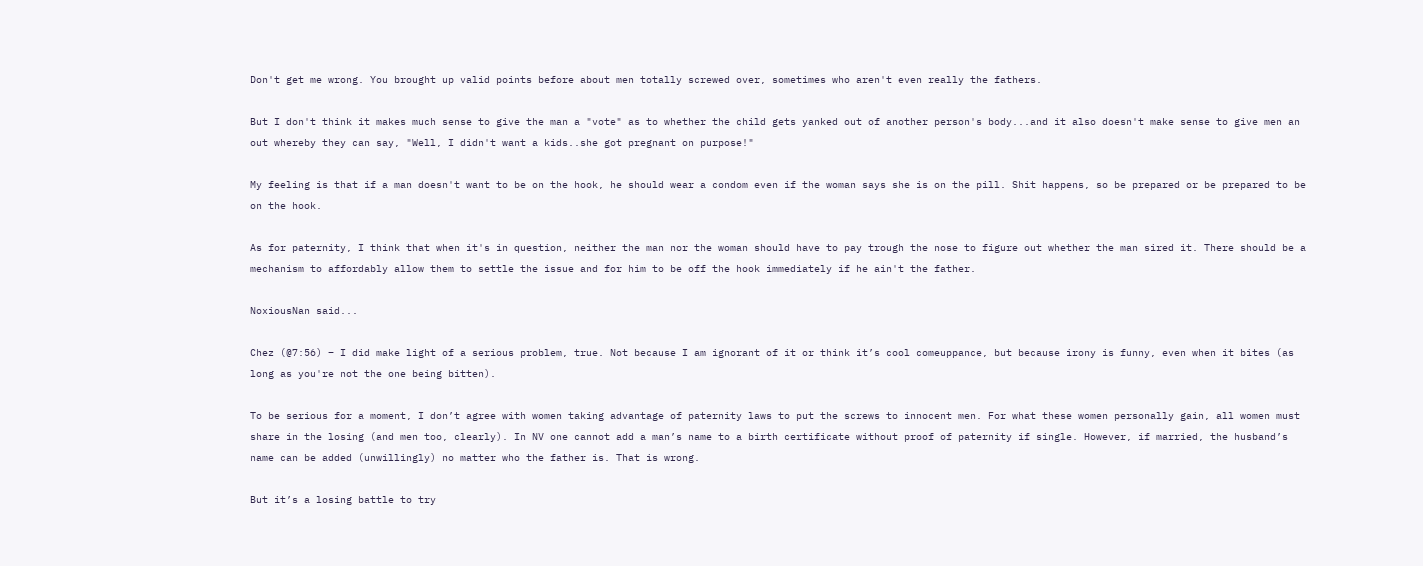Don't get me wrong. You brought up valid points before about men totally screwed over, sometimes who aren't even really the fathers.

But I don't think it makes much sense to give the man a "vote" as to whether the child gets yanked out of another person's body...and it also doesn't make sense to give men an out whereby they can say, "Well, I didn't want a kids..she got pregnant on purpose!"

My feeling is that if a man doesn't want to be on the hook, he should wear a condom even if the woman says she is on the pill. Shit happens, so be prepared or be prepared to be on the hook.

As for paternity, I think that when it's in question, neither the man nor the woman should have to pay trough the nose to figure out whether the man sired it. There should be a mechanism to affordably allow them to settle the issue and for him to be off the hook immediately if he ain't the father.

NoxiousNan said...

Chez (@7:56) – I did make light of a serious problem, true. Not because I am ignorant of it or think it’s cool comeuppance, but because irony is funny, even when it bites (as long as you're not the one being bitten).

To be serious for a moment, I don’t agree with women taking advantage of paternity laws to put the screws to innocent men. For what these women personally gain, all women must share in the losing (and men too, clearly). In NV one cannot add a man’s name to a birth certificate without proof of paternity if single. However, if married, the husband’s name can be added (unwillingly) no matter who the father is. That is wrong.

But it’s a losing battle to try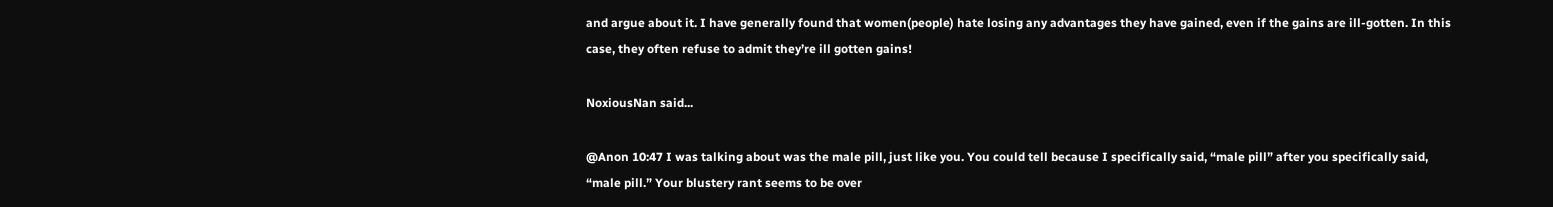and argue about it. I have generally found that women(people) hate losing any advantages they have gained, even if the gains are ill-gotten. In this case, they often refuse to admit they’re ill gotten gains!

NoxiousNan said...

@Anon 10:47 I was talking about was the male pill, just like you. You could tell because I specifically said, “male pill” after you specifically said, “male pill.” Your blustery rant seems to be over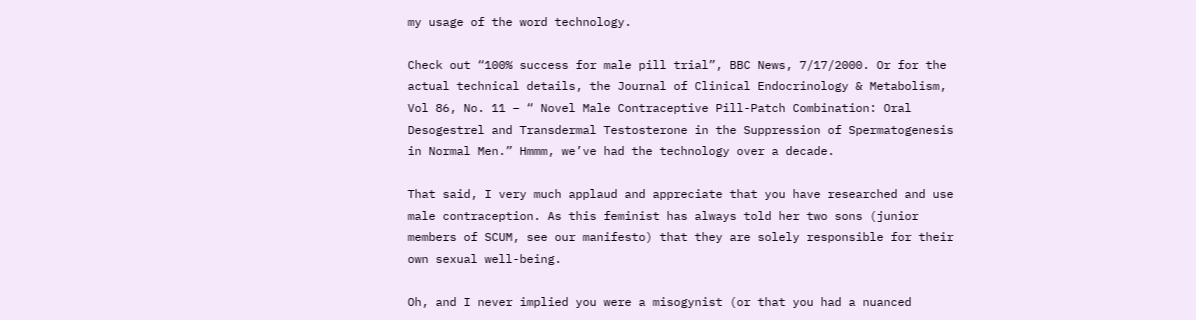my usage of the word technology.

Check out “100% success for male pill trial”, BBC News, 7/17/2000. Or for the actual technical details, the Journal of Clinical Endocrinology & Metabolism, Vol 86, No. 11 – “ Novel Male Contraceptive Pill-Patch Combination: Oral Desogestrel and Transdermal Testosterone in the Suppression of Spermatogenesis in Normal Men.” Hmmm, we’ve had the technology over a decade.

That said, I very much applaud and appreciate that you have researched and use male contraception. As this feminist has always told her two sons (junior members of SCUM, see our manifesto) that they are solely responsible for their own sexual well-being.

Oh, and I never implied you were a misogynist (or that you had a nuanced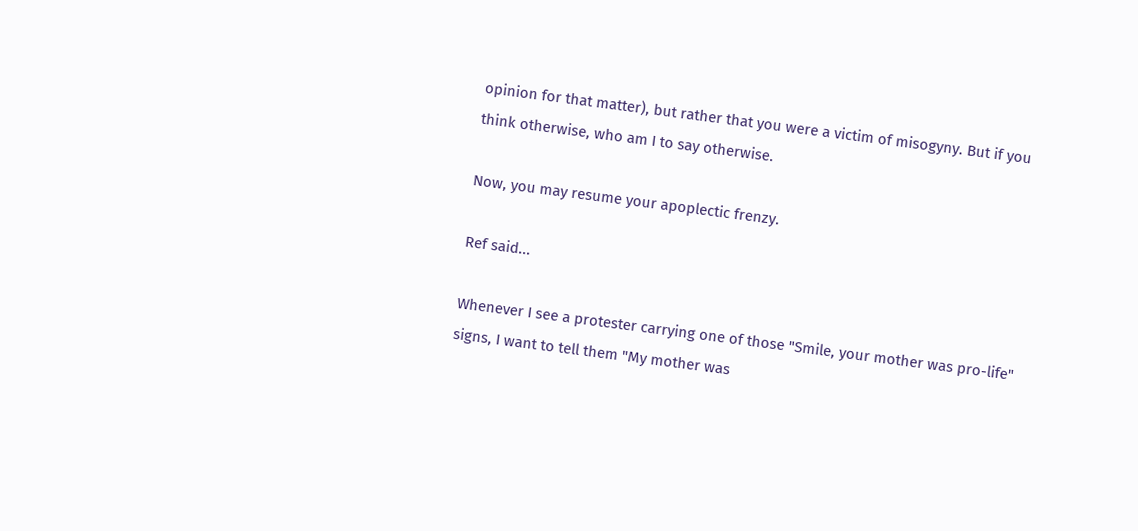opinion for that matter), but rather that you were a victim of misogyny. But if you think otherwise, who am I to say otherwise.

Now, you may resume your apoplectic frenzy.

Ref said...

Whenever I see a protester carrying one of those "Smile, your mother was pro-life" signs, I want to tell them "My mother was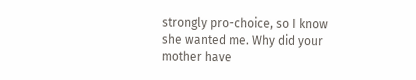strongly pro-choice, so I know she wanted me. Why did your mother have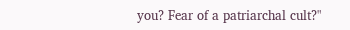you? Fear of a patriarchal cult?"